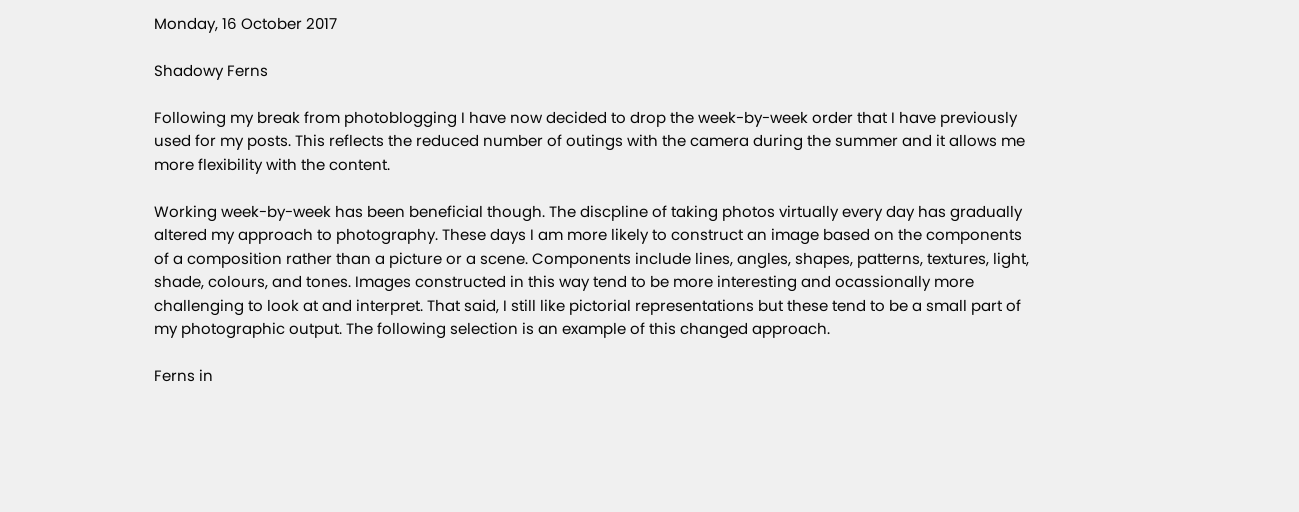Monday, 16 October 2017

Shadowy Ferns

Following my break from photoblogging I have now decided to drop the week-by-week order that I have previously used for my posts. This reflects the reduced number of outings with the camera during the summer and it allows me more flexibility with the content.

Working week-by-week has been beneficial though. The discpline of taking photos virtually every day has gradually altered my approach to photography. These days I am more likely to construct an image based on the components of a composition rather than a picture or a scene. Components include lines, angles, shapes, patterns, textures, light, shade, colours, and tones. Images constructed in this way tend to be more interesting and ocassionally more challenging to look at and interpret. That said, I still like pictorial representations but these tend to be a small part of my photographic output. The following selection is an example of this changed approach.

Ferns in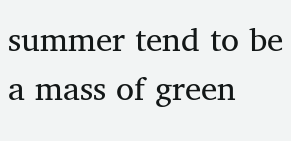summer tend to be a mass of green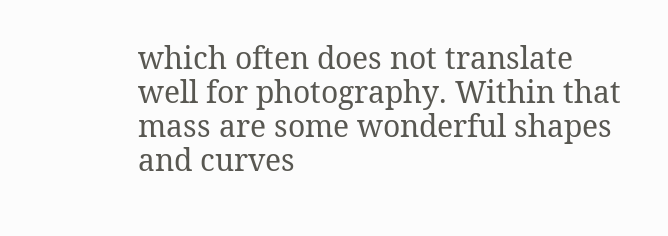which often does not translate well for photography. Within that mass are some wonderful shapes and curves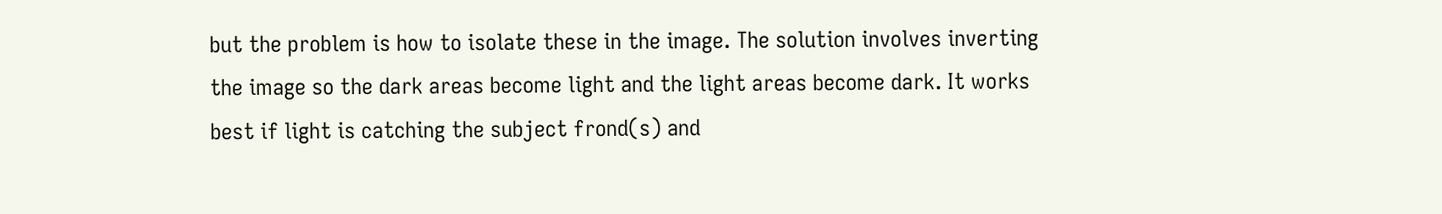but the problem is how to isolate these in the image. The solution involves inverting the image so the dark areas become light and the light areas become dark. It works best if light is catching the subject frond(s) and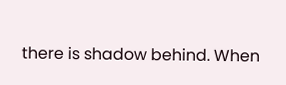there is shadow behind. When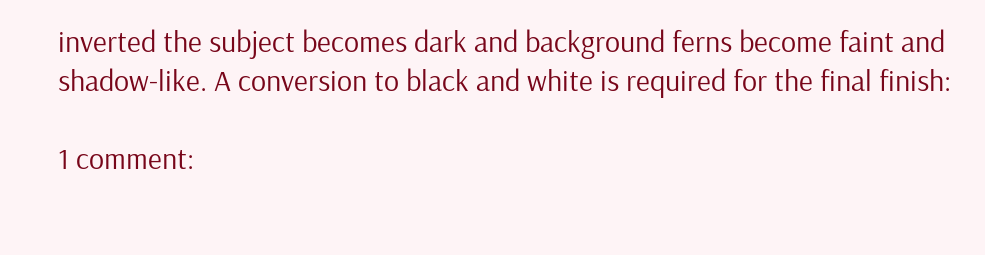inverted the subject becomes dark and background ferns become faint and shadow-like. A conversion to black and white is required for the final finish:

1 comment: